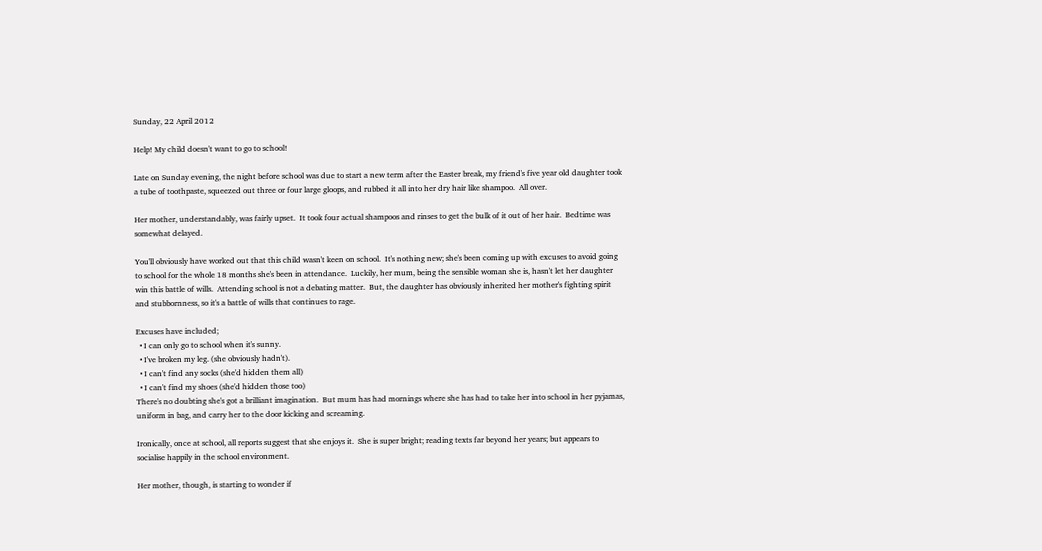Sunday, 22 April 2012

Help! My child doesn't want to go to school!

Late on Sunday evening, the night before school was due to start a new term after the Easter break, my friend's five year old daughter took a tube of toothpaste, squeezed out three or four large gloops, and rubbed it all into her dry hair like shampoo.  All over.

Her mother, understandably, was fairly upset.  It took four actual shampoos and rinses to get the bulk of it out of her hair.  Bedtime was somewhat delayed.

You'll obviously have worked out that this child wasn't keen on school.  It's nothing new; she's been coming up with excuses to avoid going to school for the whole 18 months she's been in attendance.  Luckily, her mum, being the sensible woman she is, hasn't let her daughter win this battle of wills.  Attending school is not a debating matter.  But, the daughter has obviously inherited her mother's fighting spirit and stubbornness, so it's a battle of wills that continues to rage.

Excuses have included;
  • I can only go to school when it's sunny.
  • I've broken my leg. (she obviously hadn't).
  • I can't find any socks (she'd hidden them all)
  • I can't find my shoes (she'd hidden those too)
There's no doubting she's got a brilliant imagination.  But mum has had mornings where she has had to take her into school in her pyjamas, uniform in bag, and carry her to the door kicking and screaming.

Ironically, once at school, all reports suggest that she enjoys it.  She is super bright; reading texts far beyond her years; but appears to socialise happily in the school environment.

Her mother, though, is starting to wonder if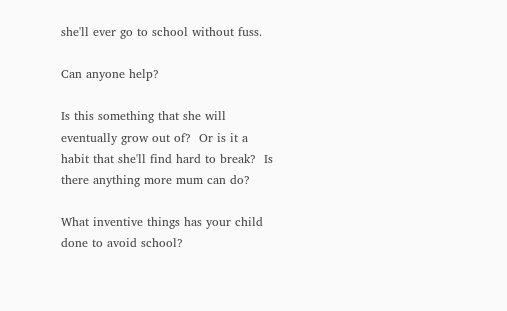she'll ever go to school without fuss.

Can anyone help?

Is this something that she will eventually grow out of?  Or is it a habit that she'll find hard to break?  Is there anything more mum can do?

What inventive things has your child done to avoid school?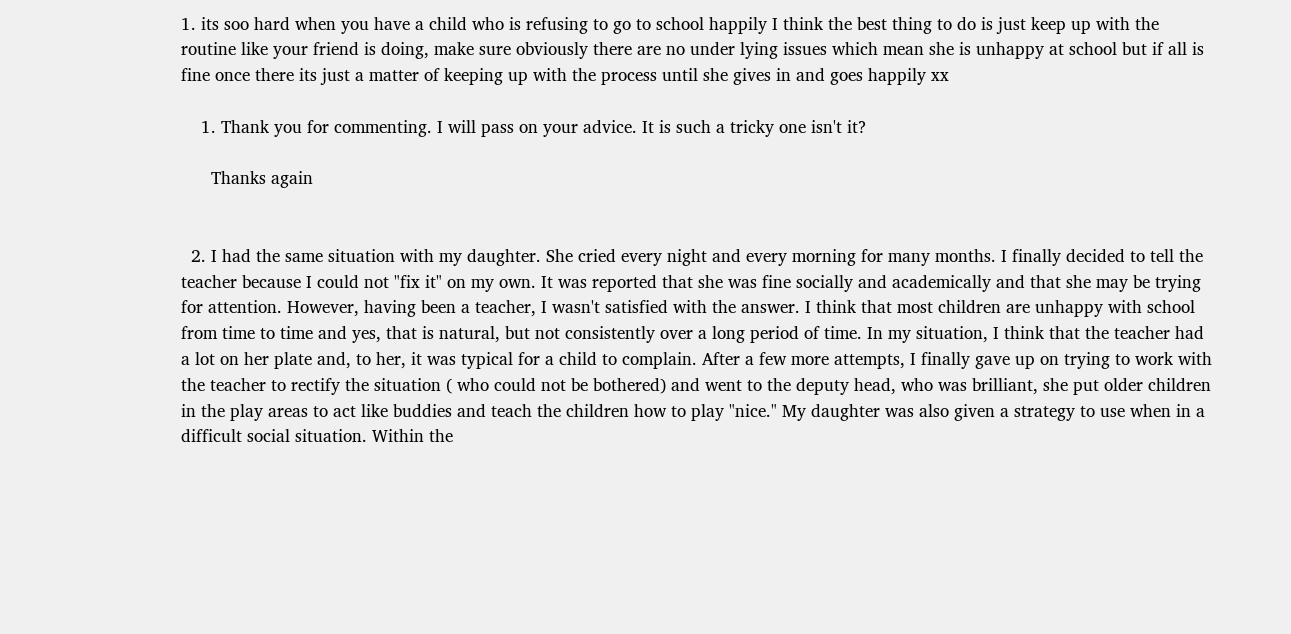1. its soo hard when you have a child who is refusing to go to school happily I think the best thing to do is just keep up with the routine like your friend is doing, make sure obviously there are no under lying issues which mean she is unhappy at school but if all is fine once there its just a matter of keeping up with the process until she gives in and goes happily xx

    1. Thank you for commenting. I will pass on your advice. It is such a tricky one isn't it?

      Thanks again


  2. I had the same situation with my daughter. She cried every night and every morning for many months. I finally decided to tell the teacher because I could not "fix it" on my own. It was reported that she was fine socially and academically and that she may be trying for attention. However, having been a teacher, I wasn't satisfied with the answer. I think that most children are unhappy with school from time to time and yes, that is natural, but not consistently over a long period of time. In my situation, I think that the teacher had a lot on her plate and, to her, it was typical for a child to complain. After a few more attempts, I finally gave up on trying to work with the teacher to rectify the situation ( who could not be bothered) and went to the deputy head, who was brilliant, she put older children in the play areas to act like buddies and teach the children how to play "nice." My daughter was also given a strategy to use when in a difficult social situation. Within the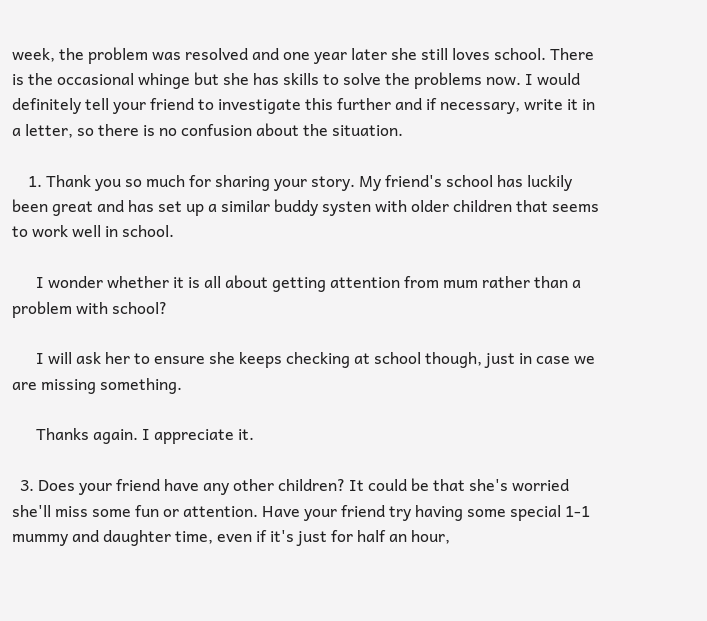week, the problem was resolved and one year later she still loves school. There is the occasional whinge but she has skills to solve the problems now. I would definitely tell your friend to investigate this further and if necessary, write it in a letter, so there is no confusion about the situation.

    1. Thank you so much for sharing your story. My friend's school has luckily been great and has set up a similar buddy systen with older children that seems to work well in school.

      I wonder whether it is all about getting attention from mum rather than a problem with school?

      I will ask her to ensure she keeps checking at school though, just in case we are missing something.

      Thanks again. I appreciate it.

  3. Does your friend have any other children? It could be that she's worried she'll miss some fun or attention. Have your friend try having some special 1-1 mummy and daughter time, even if it's just for half an hour,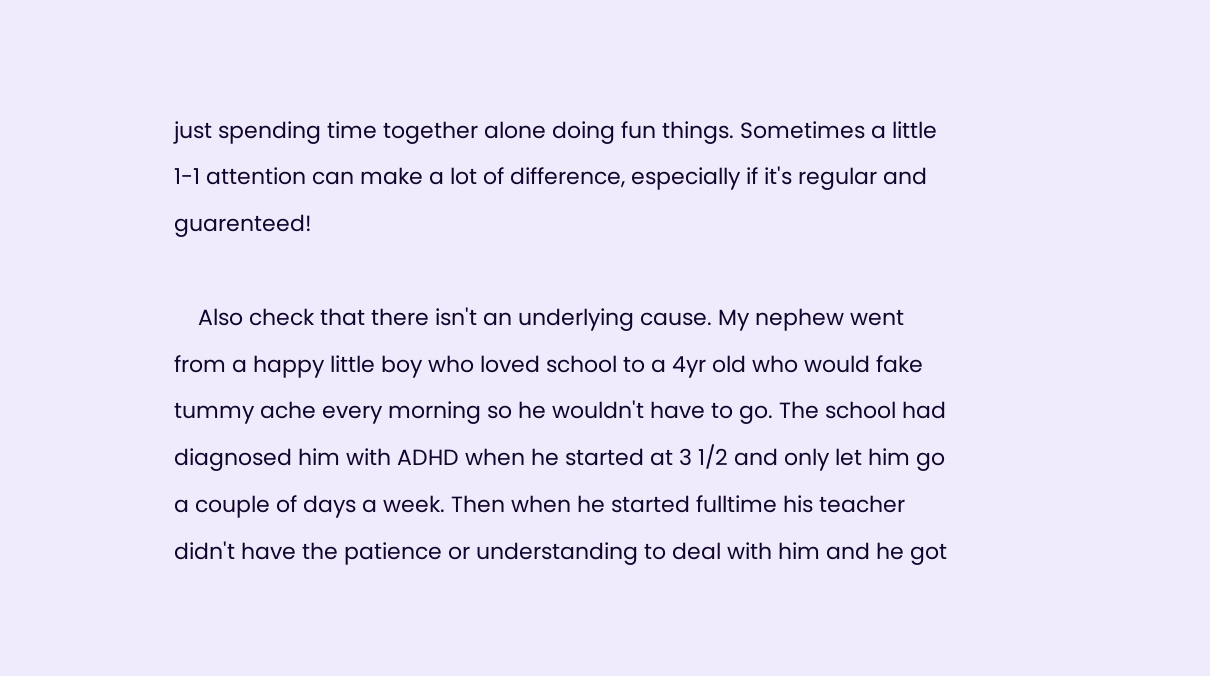just spending time together alone doing fun things. Sometimes a little 1-1 attention can make a lot of difference, especially if it's regular and guarenteed!

    Also check that there isn't an underlying cause. My nephew went from a happy little boy who loved school to a 4yr old who would fake tummy ache every morning so he wouldn't have to go. The school had diagnosed him with ADHD when he started at 3 1/2 and only let him go a couple of days a week. Then when he started fulltime his teacher didn't have the patience or understanding to deal with him and he got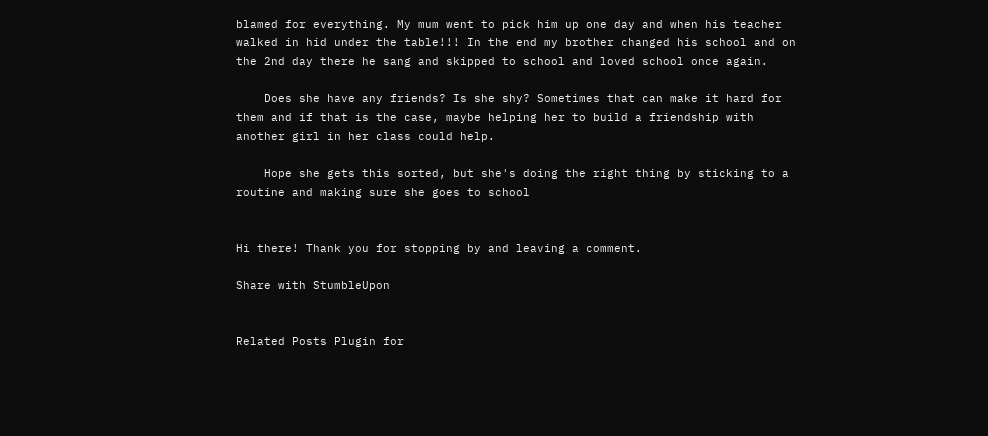blamed for everything. My mum went to pick him up one day and when his teacher walked in hid under the table!!! In the end my brother changed his school and on the 2nd day there he sang and skipped to school and loved school once again.

    Does she have any friends? Is she shy? Sometimes that can make it hard for them and if that is the case, maybe helping her to build a friendship with another girl in her class could help.

    Hope she gets this sorted, but she's doing the right thing by sticking to a routine and making sure she goes to school


Hi there! Thank you for stopping by and leaving a comment.

Share with StumbleUpon


Related Posts Plugin for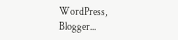WordPress, Blogger...